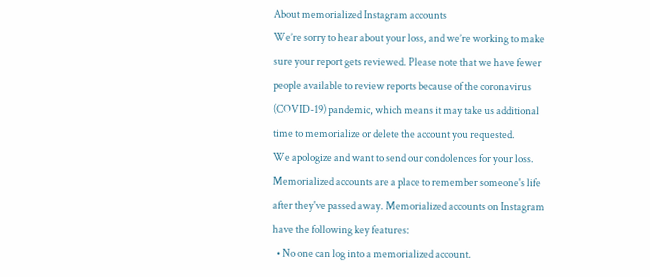About memorialized Instagram accounts
We’re sorry to hear about your loss, and we’re working to make sure your report gets reviewed. Please note that we have fewer people available to review reports because of the coronavirus (COVID-19) pandemic, which means it may take us additional time to memorialize or delete the account you requested.
We apologize and want to send our condolences for your loss.
Memorialized accounts are a place to remember someone's life after they've passed away. Memorialized accounts on Instagram have the following key features:
  • No one can log into a memorialized account.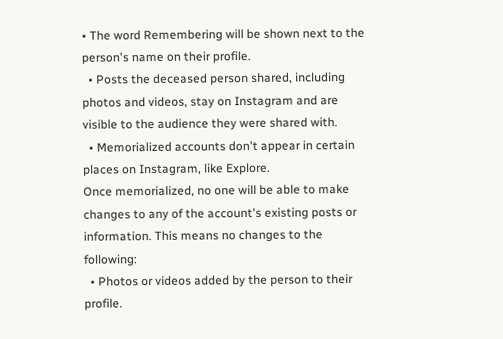• The word Remembering will be shown next to the person's name on their profile.
  • Posts the deceased person shared, including photos and videos, stay on Instagram and are visible to the audience they were shared with.
  • Memorialized accounts don't appear in certain places on Instagram, like Explore.
Once memorialized, no one will be able to make changes to any of the account's existing posts or information. This means no changes to the following:
  • Photos or videos added by the person to their profile.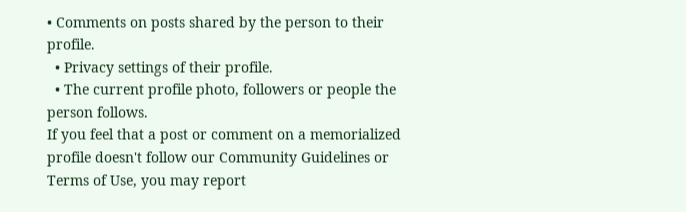• Comments on posts shared by the person to their profile.
  • Privacy settings of their profile.
  • The current profile photo, followers or people the person follows.
If you feel that a post or comment on a memorialized profile doesn't follow our Community Guidelines or Terms of Use, you may report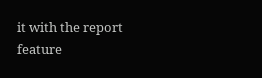it with the report feature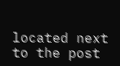located next to the post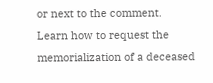or next to the comment.
Learn how to request the memorialization of a deceased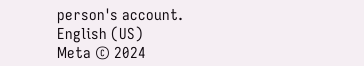person's account.
English (US)
Meta © 2024